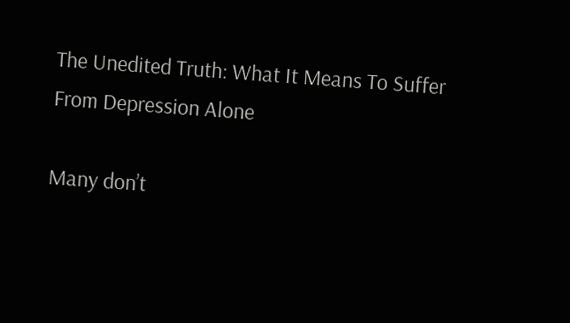The Unedited Truth: What It Means To Suffer From Depression Alone

Many don’t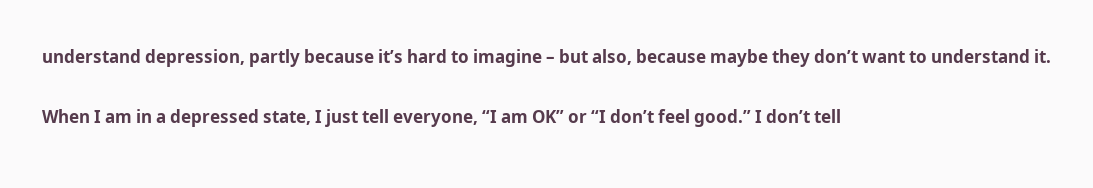understand depression, partly because it’s hard to imagine – but also, because maybe they don’t want to understand it.

When I am in a depressed state, I just tell everyone, “I am OK” or “I don’t feel good.” I don’t tell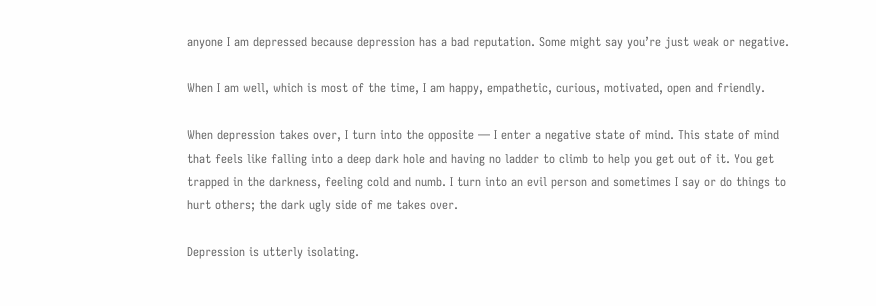anyone I am depressed because depression has a bad reputation. Some might say you’re just weak or negative.

When I am well, which is most of the time, I am happy, empathetic, curious, motivated, open and friendly.

When depression takes over, I turn into the opposite — I enter a negative state of mind. This state of mind that feels like falling into a deep dark hole and having no ladder to climb to help you get out of it. You get trapped in the darkness, feeling cold and numb. I turn into an evil person and sometimes I say or do things to hurt others; the dark ugly side of me takes over.

Depression is utterly isolating.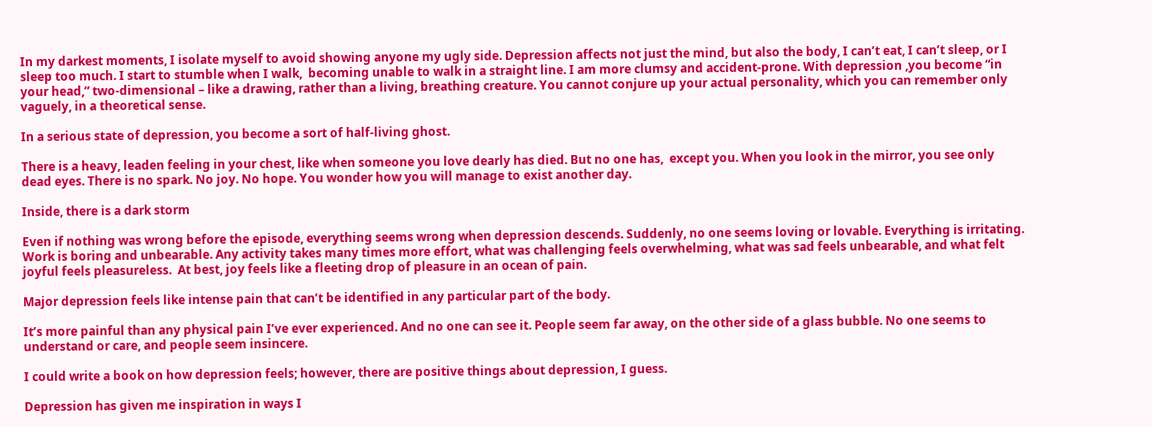In my darkest moments, I isolate myself to avoid showing anyone my ugly side. Depression affects not just the mind, but also the body, I can’t eat, I can’t sleep, or I sleep too much. I start to stumble when I walk,  becoming unable to walk in a straight line. I am more clumsy and accident-prone. With depression ,you become “in your head,” two-dimensional – like a drawing, rather than a living, breathing creature. You cannot conjure up your actual personality, which you can remember only vaguely, in a theoretical sense.

In a serious state of depression, you become a sort of half-living ghost.

There is a heavy, leaden feeling in your chest, like when someone you love dearly has died. But no one has,  except you. When you look in the mirror, you see only dead eyes. There is no spark. No joy. No hope. You wonder how you will manage to exist another day.

Inside, there is a dark storm

Even if nothing was wrong before the episode, everything seems wrong when depression descends. Suddenly, no one seems loving or lovable. Everything is irritating. Work is boring and unbearable. Any activity takes many times more effort, what was challenging feels overwhelming, what was sad feels unbearable, and what felt joyful feels pleasureless.  At best, joy feels like a fleeting drop of pleasure in an ocean of pain.

Major depression feels like intense pain that can’t be identified in any particular part of the body.

It’s more painful than any physical pain I’ve ever experienced. And no one can see it. People seem far away, on the other side of a glass bubble. No one seems to understand or care, and people seem insincere.

I could write a book on how depression feels; however, there are positive things about depression, I guess.

Depression has given me inspiration in ways I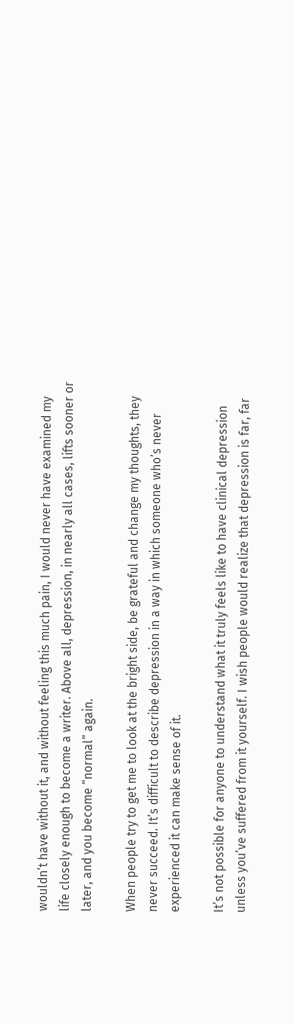wouldn’t have without it, and without feeling this much pain, I would never have examined my life closely enough to become a writer. Above all, depression, in nearly all cases, lifts sooner or later, and you become “normal” again.

When people try to get me to look at the bright side, be grateful and change my thoughts, they never succeed. It’s difficult to describe depression in a way in which someone who’s never experienced it can make sense of it.

It’s not possible for anyone to understand what it truly feels like to have clinical depression unless you’ve suffered from it yourself. I wish people would realize that depression is far, far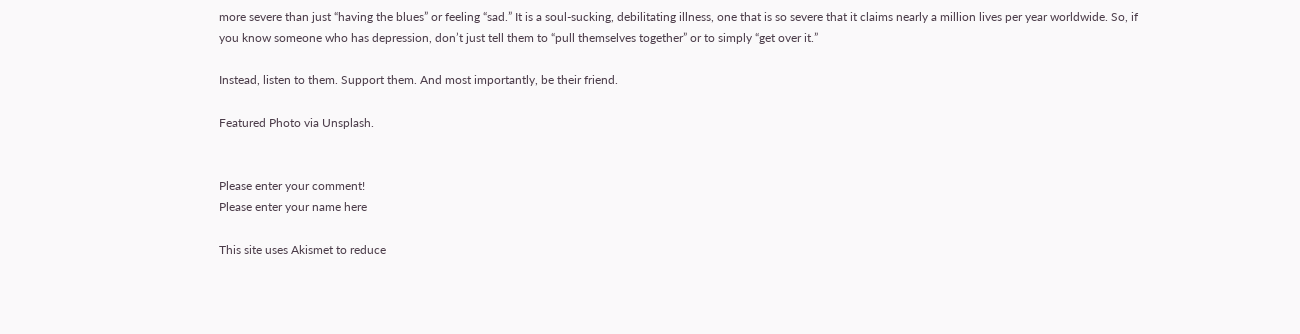more severe than just “having the blues” or feeling “sad.” It is a soul-sucking, debilitating illness, one that is so severe that it claims nearly a million lives per year worldwide. So, if you know someone who has depression, don’t just tell them to “pull themselves together” or to simply “get over it.”

Instead, listen to them. Support them. And most importantly, be their friend.

Featured Photo via Unsplash.


Please enter your comment!
Please enter your name here

This site uses Akismet to reduce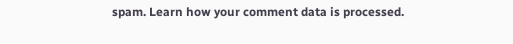spam. Learn how your comment data is processed.